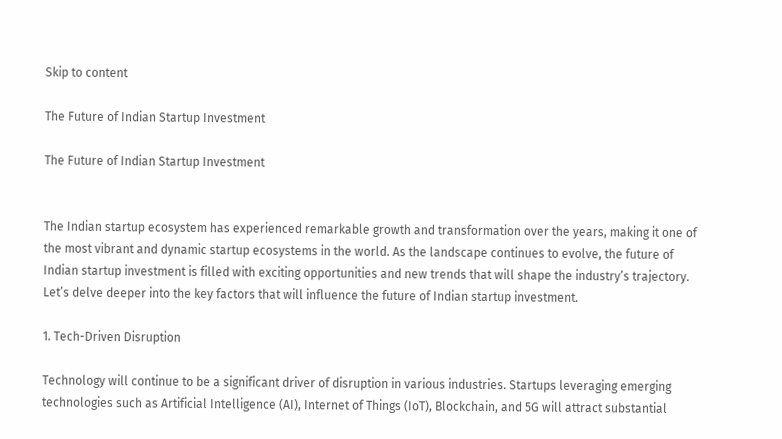Skip to content

The Future of Indian Startup Investment

The Future of Indian Startup Investment


The Indian startup ecosystem has experienced remarkable growth and transformation over the years, making it one of the most vibrant and dynamic startup ecosystems in the world. As the landscape continues to evolve, the future of Indian startup investment is filled with exciting opportunities and new trends that will shape the industry’s trajectory. Let’s delve deeper into the key factors that will influence the future of Indian startup investment.

1. Tech-Driven Disruption

Technology will continue to be a significant driver of disruption in various industries. Startups leveraging emerging technologies such as Artificial Intelligence (AI), Internet of Things (IoT), Blockchain, and 5G will attract substantial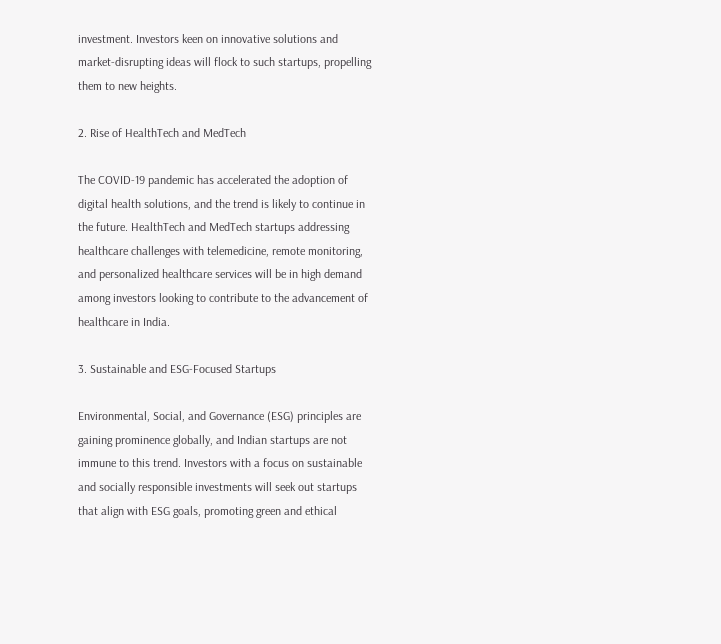investment. Investors keen on innovative solutions and market-disrupting ideas will flock to such startups, propelling them to new heights.

2. Rise of HealthTech and MedTech

The COVID-19 pandemic has accelerated the adoption of digital health solutions, and the trend is likely to continue in the future. HealthTech and MedTech startups addressing healthcare challenges with telemedicine, remote monitoring, and personalized healthcare services will be in high demand among investors looking to contribute to the advancement of healthcare in India.

3. Sustainable and ESG-Focused Startups

Environmental, Social, and Governance (ESG) principles are gaining prominence globally, and Indian startups are not immune to this trend. Investors with a focus on sustainable and socially responsible investments will seek out startups that align with ESG goals, promoting green and ethical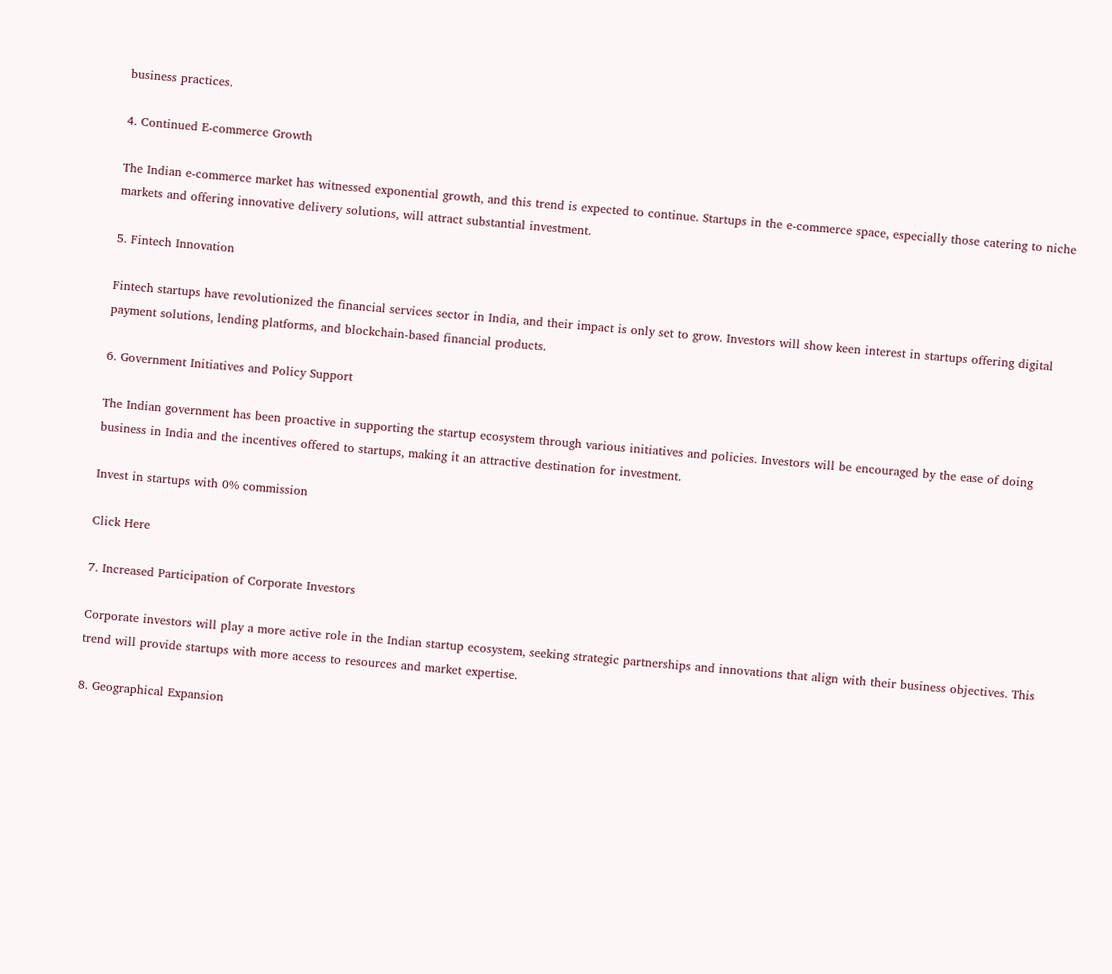business practices.

4. Continued E-commerce Growth

The Indian e-commerce market has witnessed exponential growth, and this trend is expected to continue. Startups in the e-commerce space, especially those catering to niche markets and offering innovative delivery solutions, will attract substantial investment.

5. Fintech Innovation

Fintech startups have revolutionized the financial services sector in India, and their impact is only set to grow. Investors will show keen interest in startups offering digital payment solutions, lending platforms, and blockchain-based financial products.

6. Government Initiatives and Policy Support

The Indian government has been proactive in supporting the startup ecosystem through various initiatives and policies. Investors will be encouraged by the ease of doing business in India and the incentives offered to startups, making it an attractive destination for investment.

Invest in startups with 0% commission

Click Here

7. Increased Participation of Corporate Investors

Corporate investors will play a more active role in the Indian startup ecosystem, seeking strategic partnerships and innovations that align with their business objectives. This trend will provide startups with more access to resources and market expertise.

8. Geographical Expansion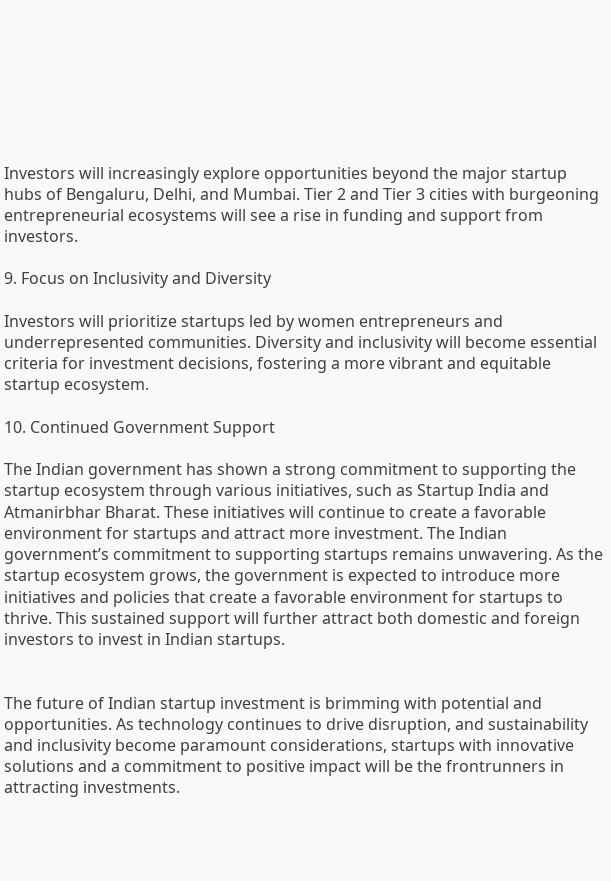Investors will increasingly explore opportunities beyond the major startup hubs of Bengaluru, Delhi, and Mumbai. Tier 2 and Tier 3 cities with burgeoning entrepreneurial ecosystems will see a rise in funding and support from investors.

9. Focus on Inclusivity and Diversity

Investors will prioritize startups led by women entrepreneurs and underrepresented communities. Diversity and inclusivity will become essential criteria for investment decisions, fostering a more vibrant and equitable startup ecosystem.

10. Continued Government Support

The Indian government has shown a strong commitment to supporting the startup ecosystem through various initiatives, such as Startup India and Atmanirbhar Bharat. These initiatives will continue to create a favorable environment for startups and attract more investment. The Indian government’s commitment to supporting startups remains unwavering. As the startup ecosystem grows, the government is expected to introduce more initiatives and policies that create a favorable environment for startups to thrive. This sustained support will further attract both domestic and foreign investors to invest in Indian startups.


The future of Indian startup investment is brimming with potential and opportunities. As technology continues to drive disruption, and sustainability and inclusivity become paramount considerations, startups with innovative solutions and a commitment to positive impact will be the frontrunners in attracting investments.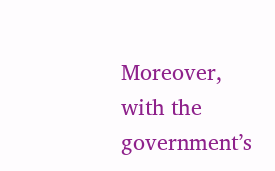Moreover, with the government’s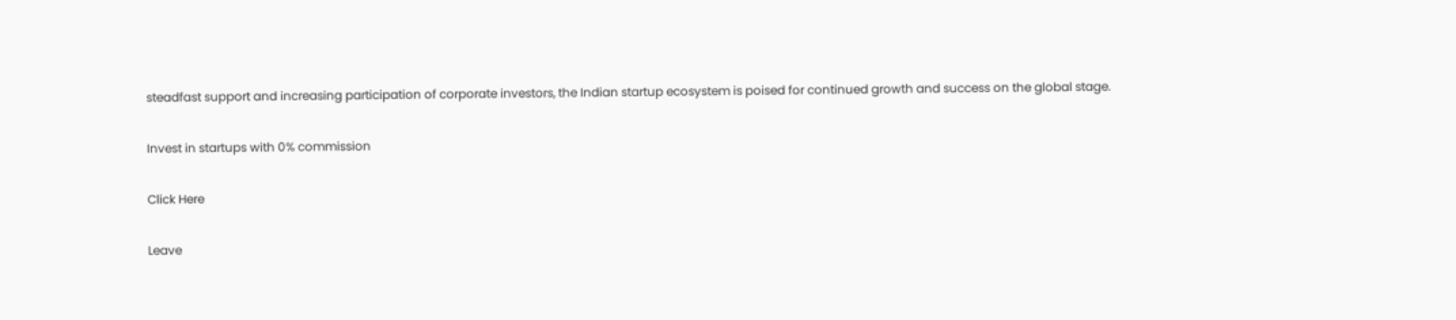steadfast support and increasing participation of corporate investors, the Indian startup ecosystem is poised for continued growth and success on the global stage.

Invest in startups with 0% commission

Click Here

Leave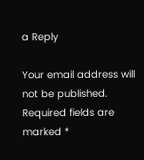a Reply

Your email address will not be published. Required fields are marked *